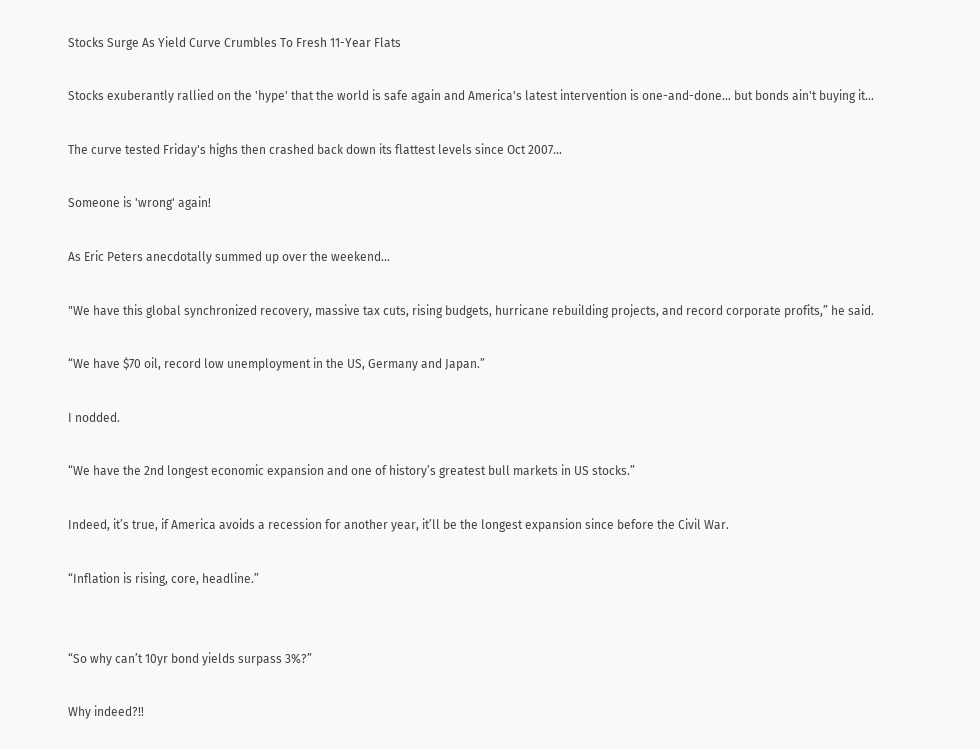Stocks Surge As Yield Curve Crumbles To Fresh 11-Year Flats

Stocks exuberantly rallied on the 'hype' that the world is safe again and America's latest intervention is one-and-done... but bonds ain't buying it...

The curve tested Friday's highs then crashed back down its flattest levels since Oct 2007...

Someone is 'wrong' again!

As Eric Peters anecdotally summed up over the weekend...

"We have this global synchronized recovery, massive tax cuts, rising budgets, hurricane rebuilding projects, and record corporate profits,” he said.

“We have $70 oil, record low unemployment in the US, Germany and Japan.”

I nodded.

“We have the 2nd longest economic expansion and one of history’s greatest bull markets in US stocks.”

Indeed, it’s true, if America avoids a recession for another year, it’ll be the longest expansion since before the Civil War.

“Inflation is rising, core, headline.”


“So why can’t 10yr bond yields surpass 3%?”

Why indeed?!!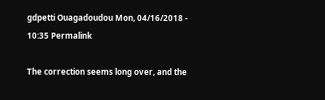gdpetti Ouagadoudou Mon, 04/16/2018 - 10:35 Permalink

The correction seems long over, and the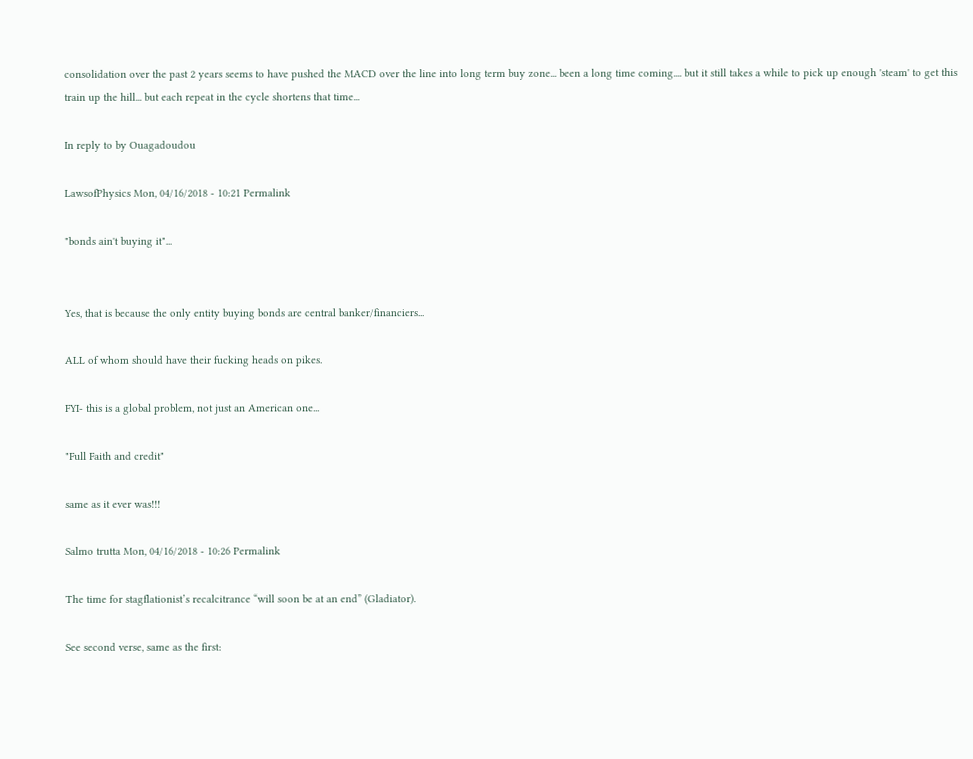consolidation over the past 2 years seems to have pushed the MACD over the line into long term buy zone... been a long time coming.... but it still takes a while to pick up enough 'steam' to get this train up the hill... but each repeat in the cycle shortens that time...

In reply to by Ouagadoudou

LawsofPhysics Mon, 04/16/2018 - 10:21 Permalink

"bonds ain't buying it"...


Yes, that is because the only entity buying bonds are central banker/financiers...

ALL of whom should have their fucking heads on pikes.

FYI- this is a global problem, not just an American one...

"Full Faith and credit"

same as it ever was!!!

Salmo trutta Mon, 04/16/2018 - 10:26 Permalink

The time for stagflationist’s recalcitrance “will soon be at an end” (Gladiator).

See second verse, same as the first: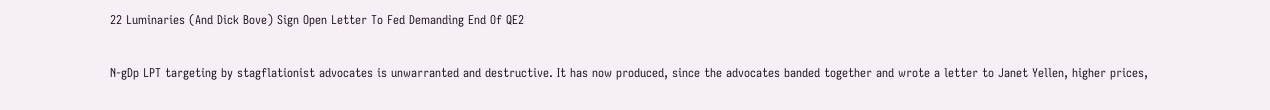22 Luminaries (And Dick Bove) Sign Open Letter To Fed Demanding End Of QE2

N-gDp LPT targeting by stagflationist advocates is unwarranted and destructive. It has now produced, since the advocates banded together and wrote a letter to Janet Yellen, higher prices,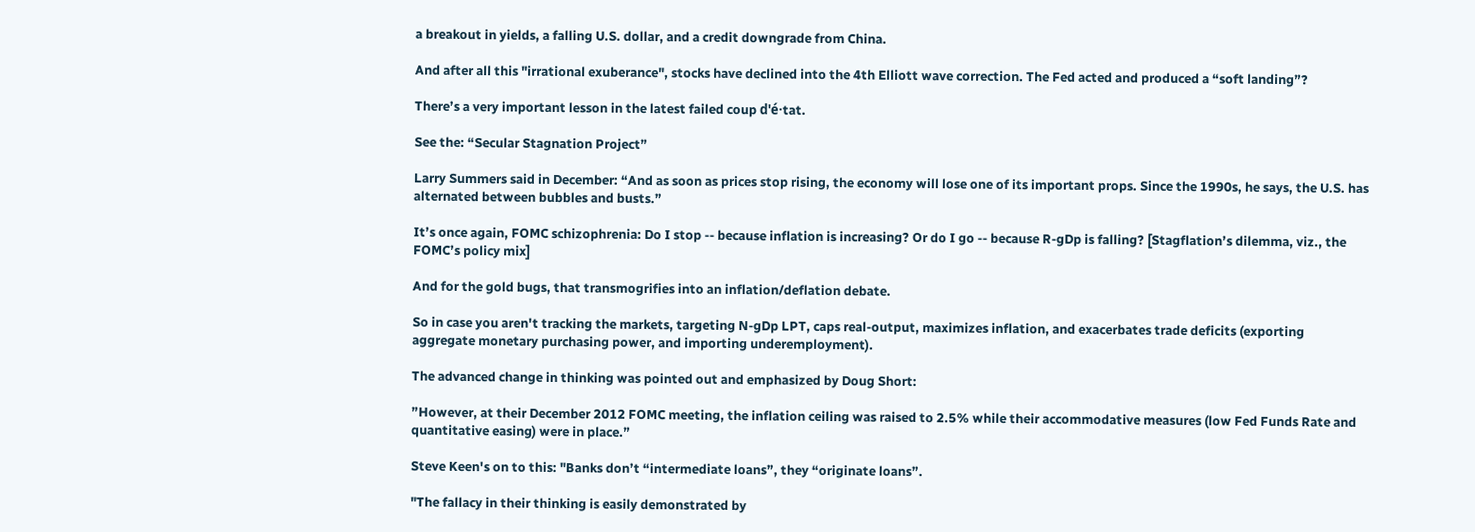a breakout in yields, a falling U.S. dollar, and a credit downgrade from China.

And after all this "irrational exuberance", stocks have declined into the 4th Elliott wave correction. The Fed acted and produced a “soft landing”?

There’s a very important lesson in the latest failed coup d'é·tat.

See the: “Secular Stagnation Project”

Larry Summers said in December: “And as soon as prices stop rising, the economy will lose one of its important props. Since the 1990s, he says, the U.S. has alternated between bubbles and busts.”

It’s once again, FOMC schizophrenia: Do I stop -- because inflation is increasing? Or do I go -- because R-gDp is falling? [Stagflation’s dilemma, viz., the FOMC’s policy mix]

And for the gold bugs, that transmogrifies into an inflation/deflation debate.

So in case you aren't tracking the markets, targeting N-gDp LPT, caps real-output, maximizes inflation, and exacerbates trade deficits (exporting aggregate monetary purchasing power, and importing underemployment).

The advanced change in thinking was pointed out and emphasized by Doug Short:

”However, at their December 2012 FOMC meeting, the inflation ceiling was raised to 2.5% while their accommodative measures (low Fed Funds Rate and quantitative easing) were in place.”

Steve Keen's on to this: "Banks don’t “intermediate loans”, they “originate loans”.

"The fallacy in their thinking is easily demonstrated by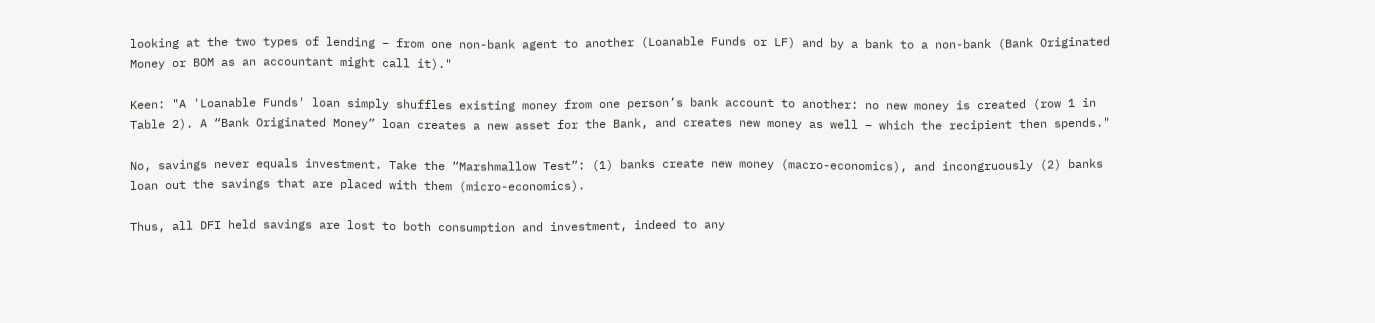looking at the two types of lending – from one non-bank agent to another (Loanable Funds or LF) and by a bank to a non-bank (Bank Originated Money or BOM as an accountant might call it)."

Keen: "A 'Loanable Funds' loan simply shuffles existing money from one person’s bank account to another: no new money is created (row 1 in Table 2). A “Bank Originated Money” loan creates a new asset for the Bank, and creates new money as well – which the recipient then spends."

No, savings never equals investment. Take the “Marshmallow Test”: (1) banks create new money (macro-economics), and incongruously (2) banks loan out the savings that are placed with them (micro-economics).

Thus, all DFI held savings are lost to both consumption and investment, indeed to any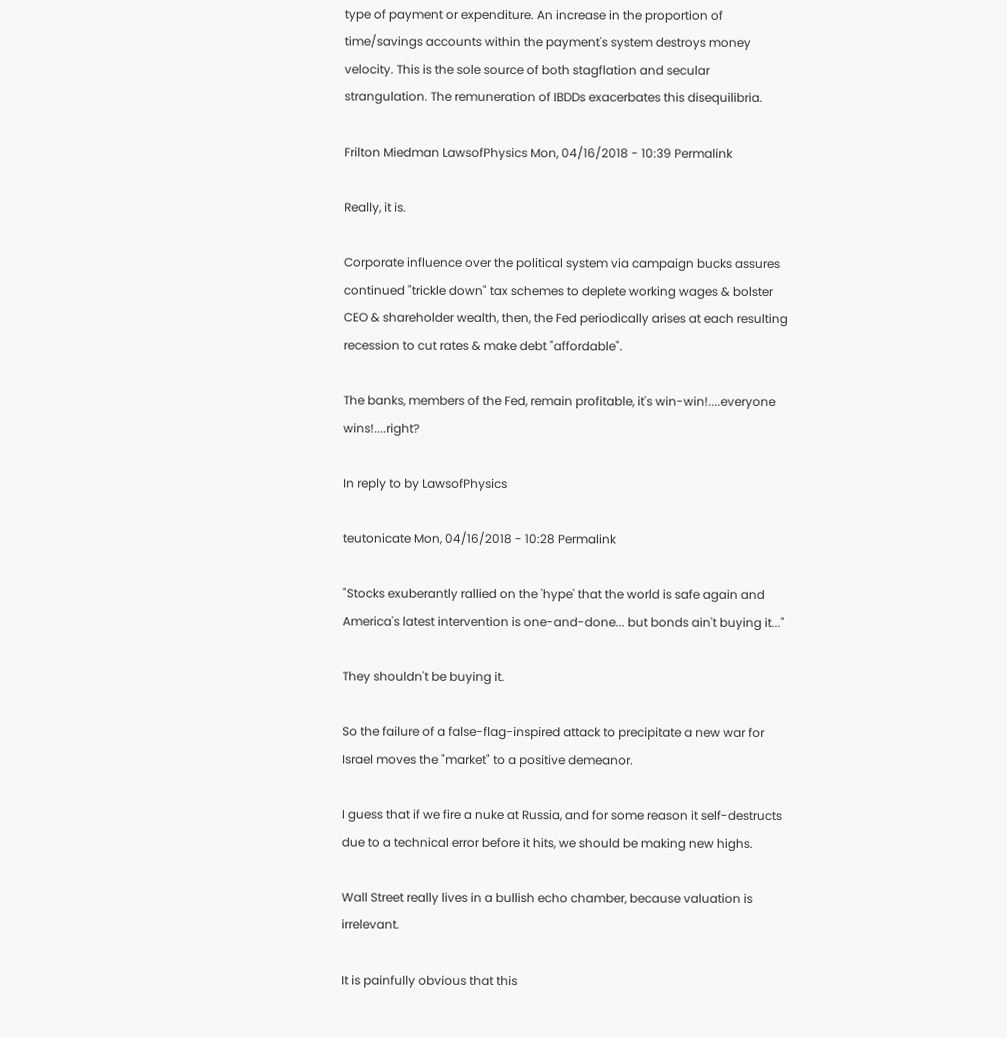type of payment or expenditure. An increase in the proportion of time/savings accounts within the payment's system destroys money velocity. This is the sole source of both stagflation and secular strangulation. The remuneration of IBDDs exacerbates this disequilibria.

Frilton Miedman LawsofPhysics Mon, 04/16/2018 - 10:39 Permalink

Really, it is.

Corporate influence over the political system via campaign bucks assures continued "trickle down" tax schemes to deplete working wages & bolster CEO & shareholder wealth, then, the Fed periodically arises at each resulting recession to cut rates & make debt "affordable".

The banks, members of the Fed, remain profitable, it's win-win!....everyone wins!....right?

In reply to by LawsofPhysics

teutonicate Mon, 04/16/2018 - 10:28 Permalink

"Stocks exuberantly rallied on the 'hype' that the world is safe again and America's latest intervention is one-and-done... but bonds ain't buying it..."

They shouldn't be buying it.

So the failure of a false-flag-inspired attack to precipitate a new war for Israel moves the "market" to a positive demeanor.

I guess that if we fire a nuke at Russia, and for some reason it self-destructs due to a technical error before it hits, we should be making new highs.

Wall Street really lives in a bullish echo chamber, because valuation is irrelevant.

It is painfully obvious that this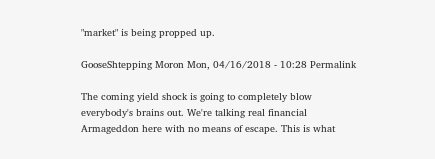"market" is being propped up.

GooseShtepping Moron Mon, 04/16/2018 - 10:28 Permalink

The coming yield shock is going to completely blow everybody's brains out. We're talking real financial Armageddon here with no means of escape. This is what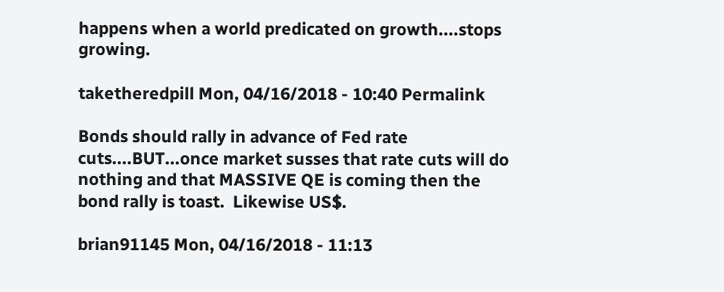happens when a world predicated on growth....stops growing.

taketheredpill Mon, 04/16/2018 - 10:40 Permalink

Bonds should rally in advance of Fed rate cuts....BUT...once market susses that rate cuts will do nothing and that MASSIVE QE is coming then the bond rally is toast.  Likewise US$.

brian91145 Mon, 04/16/2018 - 11:13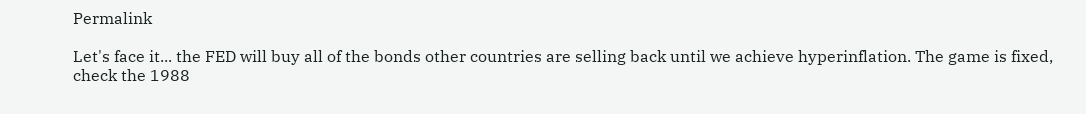Permalink

Let's face it... the FED will buy all of the bonds other countries are selling back until we achieve hyperinflation. The game is fixed, check the 1988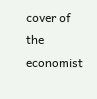cover of the economist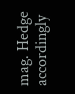mag. Hedge accordingly